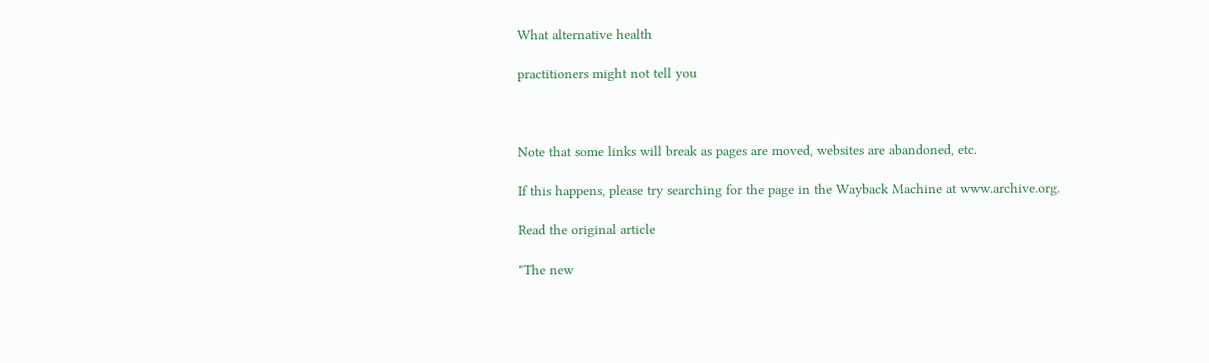What alternative health

practitioners might not tell you



Note that some links will break as pages are moved, websites are abandoned, etc.

If this happens, please try searching for the page in the Wayback Machine at www.archive.org.

Read the original article

"The new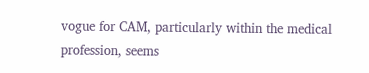vogue for CAM, particularly within the medical profession, seems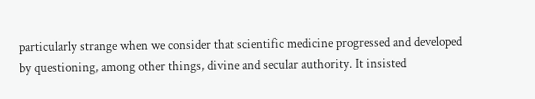particularly strange when we consider that scientific medicine progressed and developed by questioning, among other things, divine and secular authority. It insisted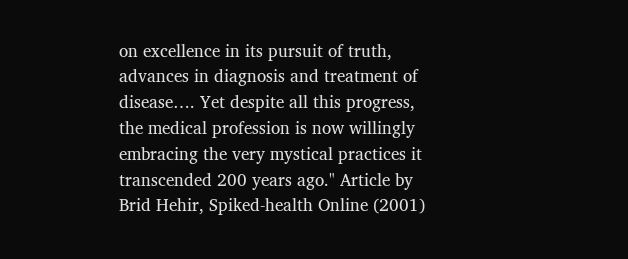on excellence in its pursuit of truth, advances in diagnosis and treatment of disease…. Yet despite all this progress, the medical profession is now willingly embracing the very mystical practices it transcended 200 years ago." Article by Brid Hehir, Spiked-health Online (2001)